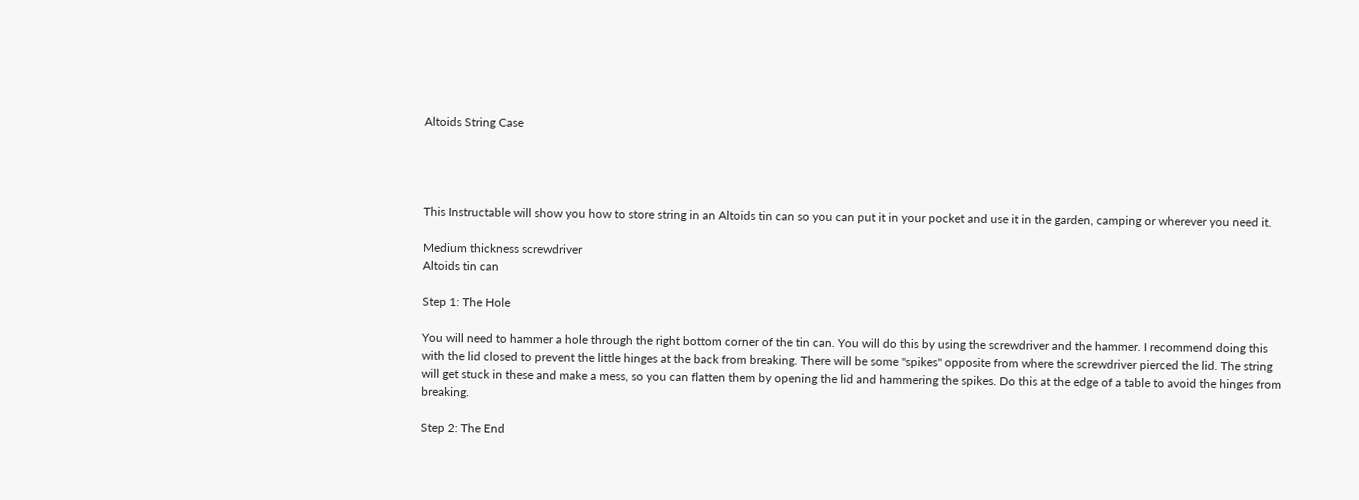Altoids String Case




This Instructable will show you how to store string in an Altoids tin can so you can put it in your pocket and use it in the garden, camping or wherever you need it.

Medium thickness screwdriver
Altoids tin can

Step 1: The Hole

You will need to hammer a hole through the right bottom corner of the tin can. You will do this by using the screwdriver and the hammer. I recommend doing this with the lid closed to prevent the little hinges at the back from breaking. There will be some "spikes" opposite from where the screwdriver pierced the lid. The string will get stuck in these and make a mess, so you can flatten them by opening the lid and hammering the spikes. Do this at the edge of a table to avoid the hinges from breaking.

Step 2: The End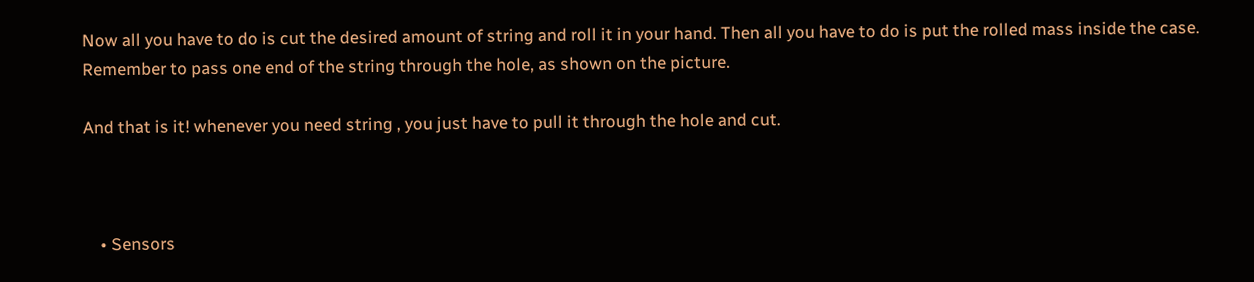Now all you have to do is cut the desired amount of string and roll it in your hand. Then all you have to do is put the rolled mass inside the case. Remember to pass one end of the string through the hole, as shown on the picture.

And that is it! whenever you need string , you just have to pull it through the hole and cut.



    • Sensors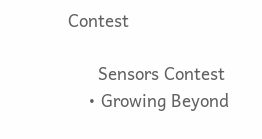Contest

      Sensors Contest
    • Growing Beyond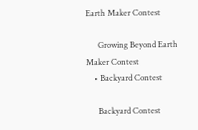Earth Maker Contest

      Growing Beyond Earth Maker Contest
    • Backyard Contest

      Backyard Contest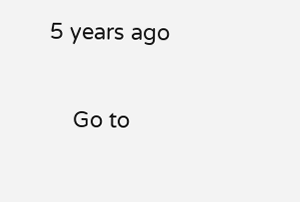5 years ago

    Go to